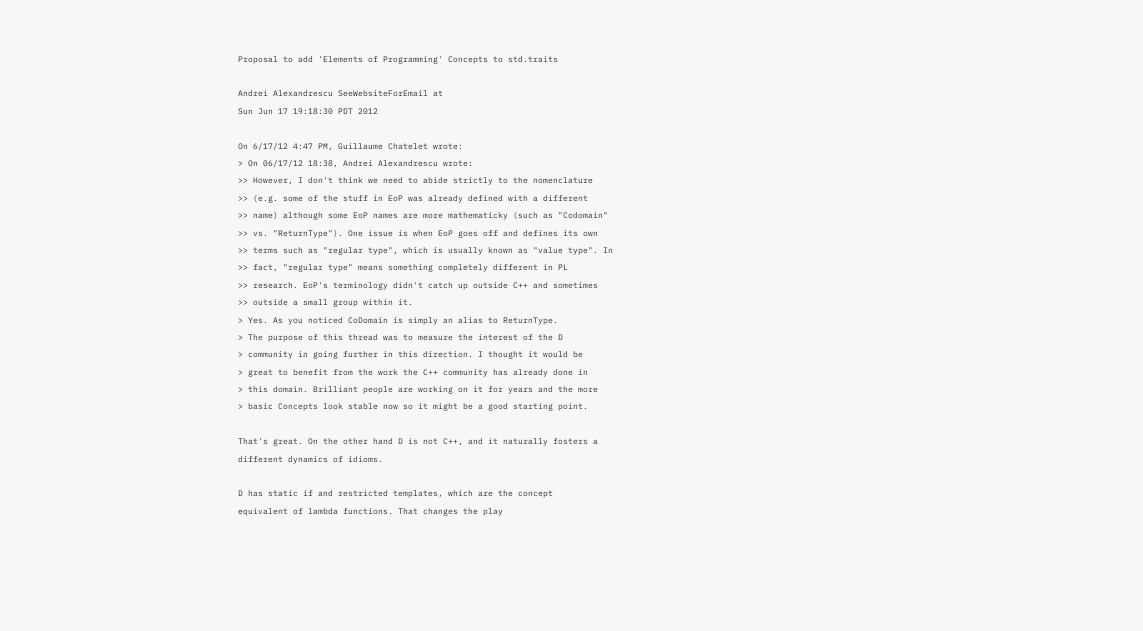Proposal to add 'Elements of Programming' Concepts to std.traits

Andrei Alexandrescu SeeWebsiteForEmail at
Sun Jun 17 19:18:30 PDT 2012

On 6/17/12 4:47 PM, Guillaume Chatelet wrote:
> On 06/17/12 18:38, Andrei Alexandrescu wrote:
>> However, I don't think we need to abide strictly to the nomenclature
>> (e.g. some of the stuff in EoP was already defined with a different
>> name) although some EoP names are more mathematicky (such as "Codomain"
>> vs. "ReturnType"). One issue is when EoP goes off and defines its own
>> terms such as "regular type", which is usually known as "value type". In
>> fact, "regular type" means something completely different in PL
>> research. EoP's terminology didn't catch up outside C++ and sometimes
>> outside a small group within it.
> Yes. As you noticed CoDomain is simply an alias to ReturnType.
> The purpose of this thread was to measure the interest of the D
> community in going further in this direction. I thought it would be
> great to benefit from the work the C++ community has already done in
> this domain. Brilliant people are working on it for years and the more
> basic Concepts look stable now so it might be a good starting point.

That's great. On the other hand D is not C++, and it naturally fosters a
different dynamics of idioms.

D has static if and restricted templates, which are the concept
equivalent of lambda functions. That changes the play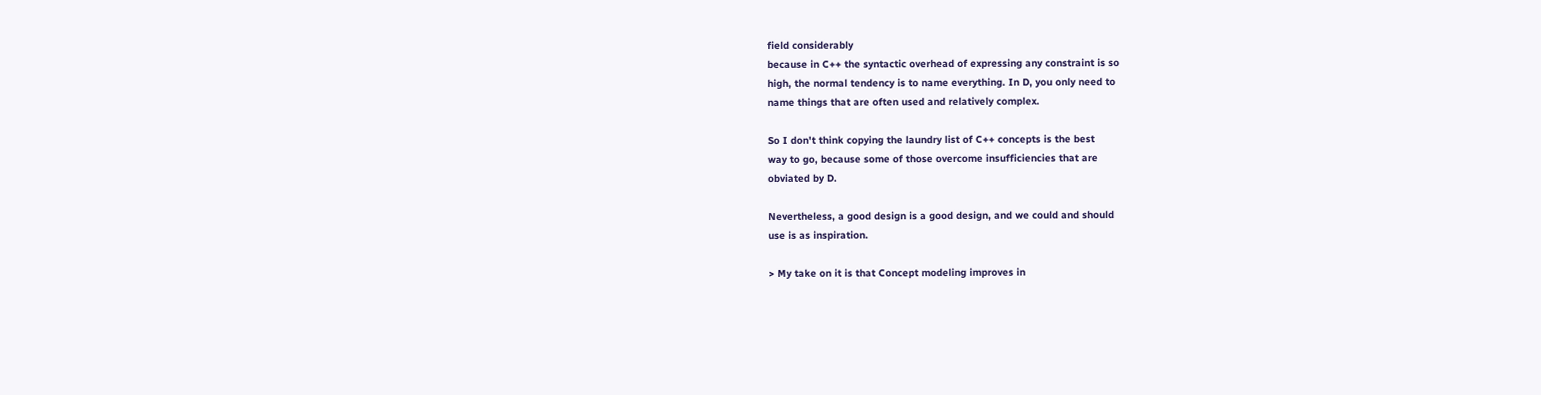field considerably
because in C++ the syntactic overhead of expressing any constraint is so
high, the normal tendency is to name everything. In D, you only need to
name things that are often used and relatively complex.

So I don't think copying the laundry list of C++ concepts is the best
way to go, because some of those overcome insufficiencies that are
obviated by D.

Nevertheless, a good design is a good design, and we could and should
use is as inspiration.

> My take on it is that Concept modeling improves in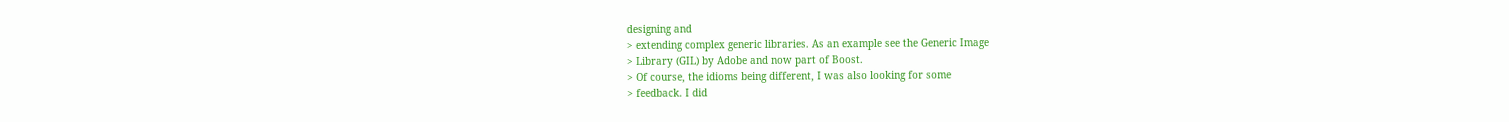designing and
> extending complex generic libraries. As an example see the Generic Image
> Library (GIL) by Adobe and now part of Boost.
> Of course, the idioms being different, I was also looking for some
> feedback. I did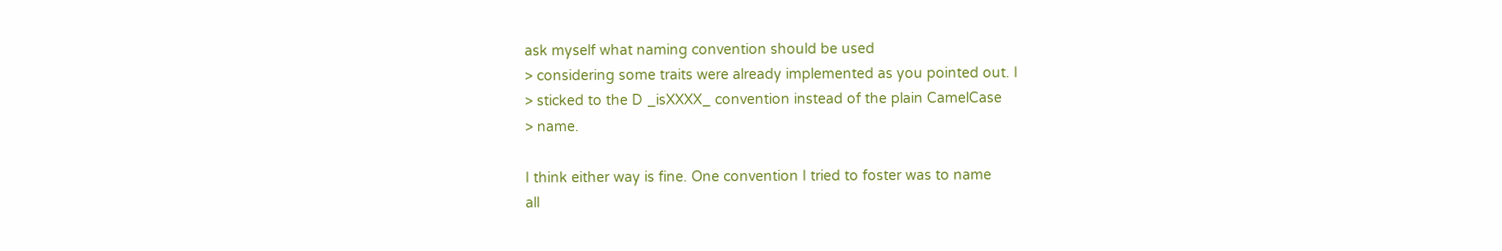ask myself what naming convention should be used
> considering some traits were already implemented as you pointed out. I
> sticked to the D _isXXXX_ convention instead of the plain CamelCase
> name.

I think either way is fine. One convention I tried to foster was to name
all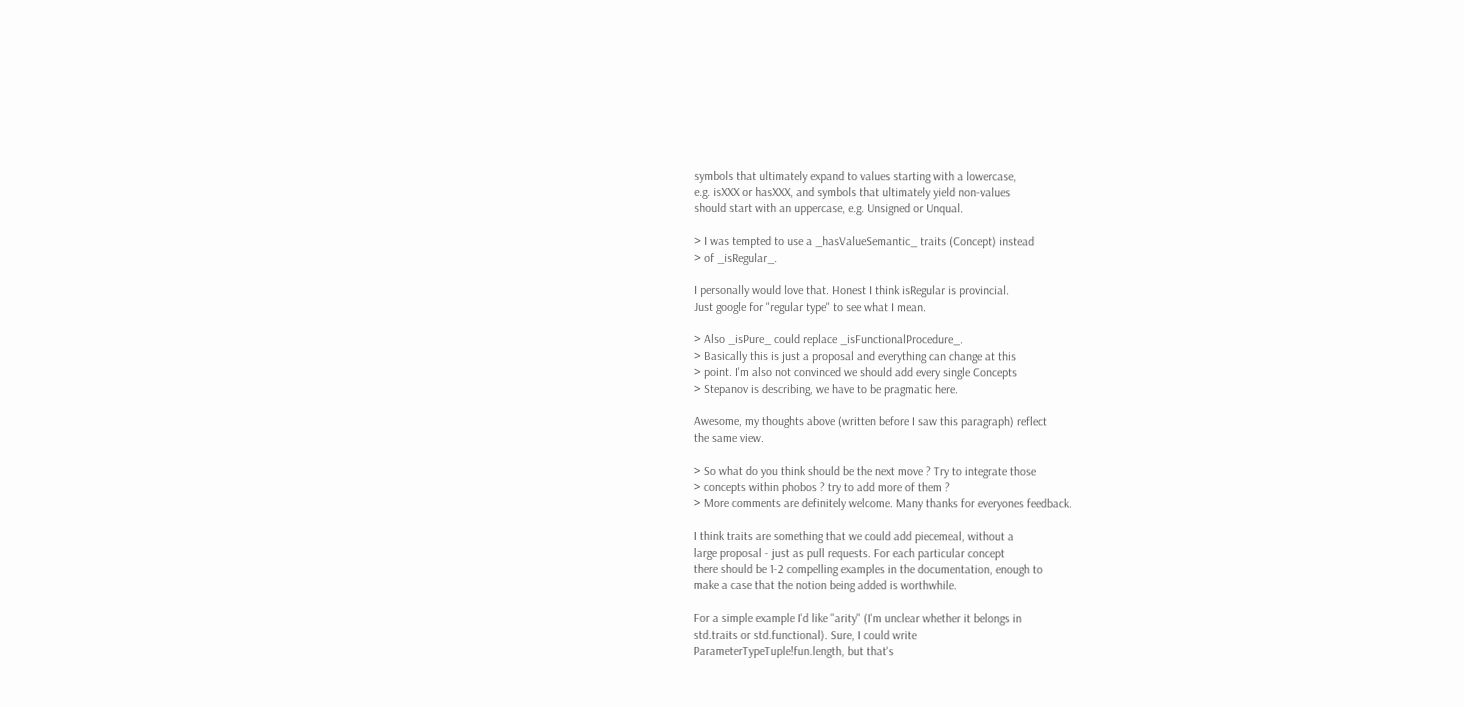symbols that ultimately expand to values starting with a lowercase,
e.g. isXXX or hasXXX, and symbols that ultimately yield non-values
should start with an uppercase, e.g. Unsigned or Unqual.

> I was tempted to use a _hasValueSemantic_ traits (Concept) instead
> of _isRegular_.

I personally would love that. Honest I think isRegular is provincial.
Just google for "regular type" to see what I mean.

> Also _isPure_ could replace _isFunctionalProcedure_.
> Basically this is just a proposal and everything can change at this
> point. I'm also not convinced we should add every single Concepts
> Stepanov is describing, we have to be pragmatic here.

Awesome, my thoughts above (written before I saw this paragraph) reflect
the same view.

> So what do you think should be the next move ? Try to integrate those
> concepts within phobos ? try to add more of them ?
> More comments are definitely welcome. Many thanks for everyones feedback.

I think traits are something that we could add piecemeal, without a
large proposal - just as pull requests. For each particular concept
there should be 1-2 compelling examples in the documentation, enough to
make a case that the notion being added is worthwhile.

For a simple example I'd like "arity" (I'm unclear whether it belongs in
std.traits or std.functional). Sure, I could write
ParameterTypeTuple!fun.length, but that's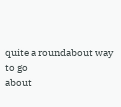quite a roundabout way to go
about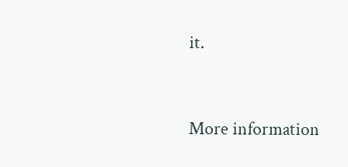it.


More information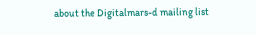about the Digitalmars-d mailing list